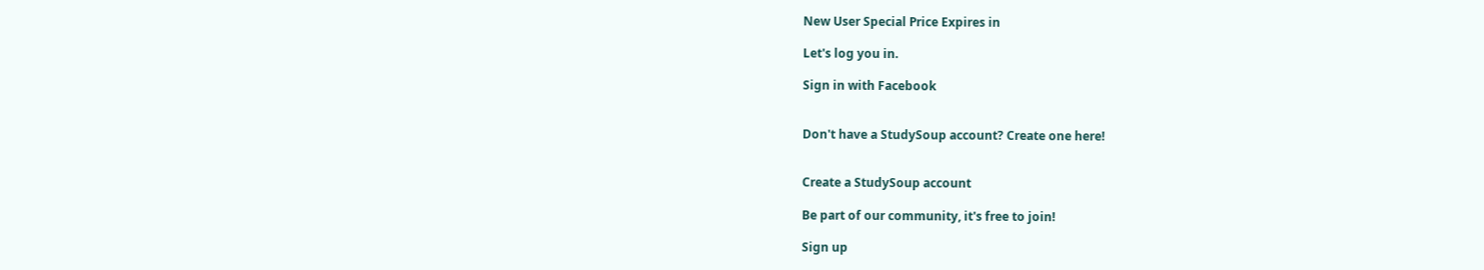New User Special Price Expires in

Let's log you in.

Sign in with Facebook


Don't have a StudySoup account? Create one here!


Create a StudySoup account

Be part of our community, it's free to join!

Sign up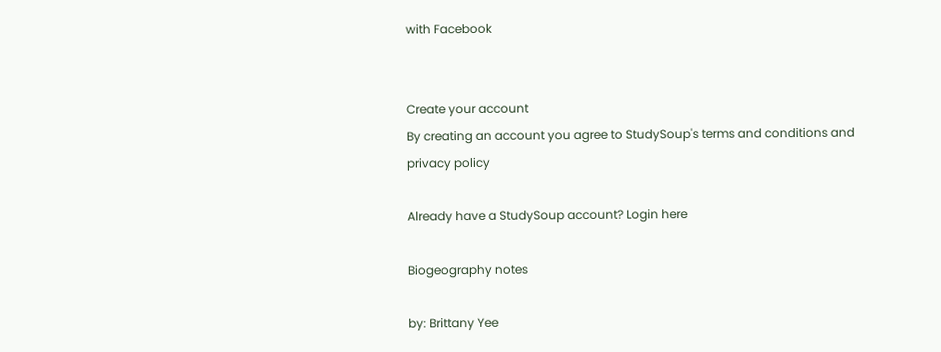with Facebook


Create your account
By creating an account you agree to StudySoup's terms and conditions and privacy policy

Already have a StudySoup account? Login here

Biogeography notes

by: Brittany Yee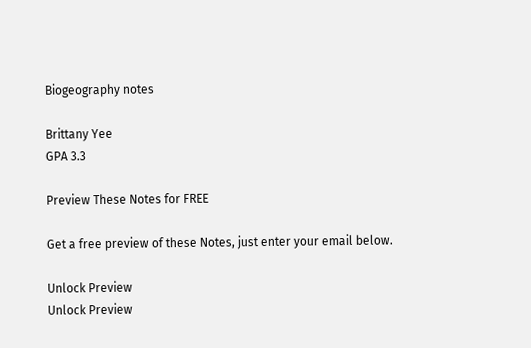Biogeography notes

Brittany Yee
GPA 3.3

Preview These Notes for FREE

Get a free preview of these Notes, just enter your email below.

Unlock Preview
Unlock Preview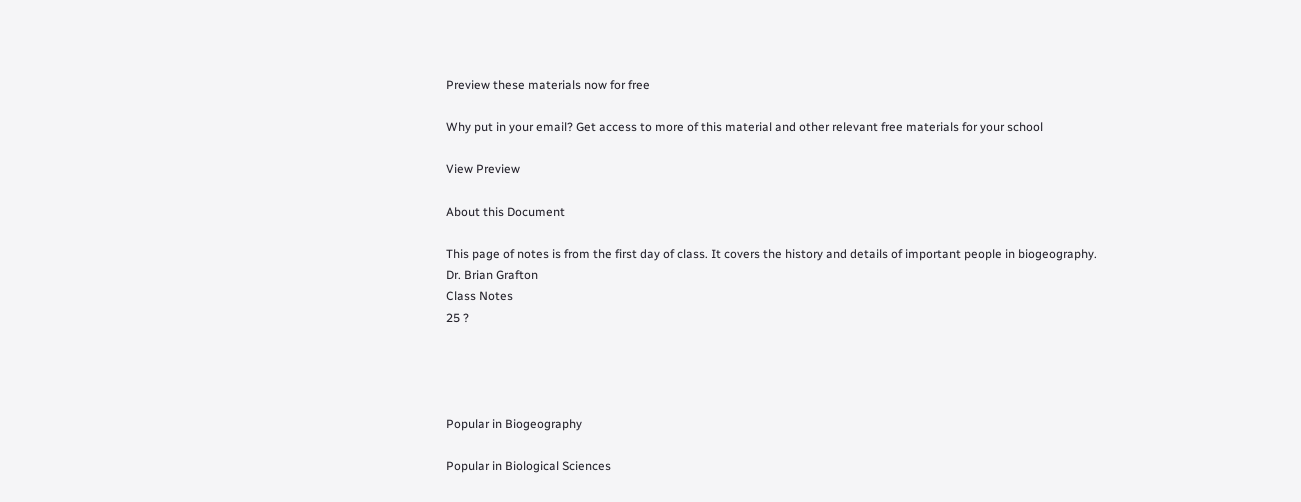Preview these materials now for free

Why put in your email? Get access to more of this material and other relevant free materials for your school

View Preview

About this Document

This page of notes is from the first day of class. It covers the history and details of important people in biogeography.
Dr. Brian Grafton
Class Notes
25 ?




Popular in Biogeography

Popular in Biological Sciences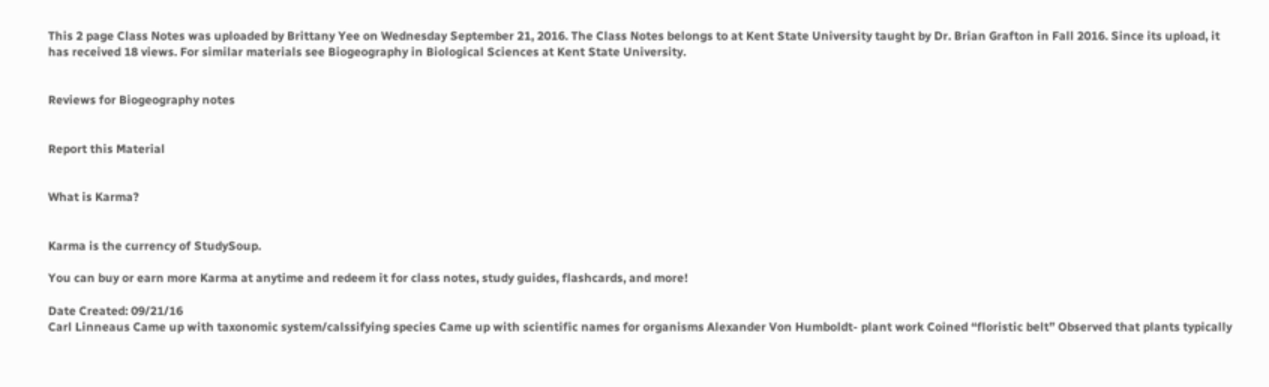This 2 page Class Notes was uploaded by Brittany Yee on Wednesday September 21, 2016. The Class Notes belongs to at Kent State University taught by Dr. Brian Grafton in Fall 2016. Since its upload, it has received 18 views. For similar materials see Biogeography in Biological Sciences at Kent State University.


Reviews for Biogeography notes


Report this Material


What is Karma?


Karma is the currency of StudySoup.

You can buy or earn more Karma at anytime and redeem it for class notes, study guides, flashcards, and more!

Date Created: 09/21/16
Carl Linneaus Came up with taxonomic system/calssifying species Came up with scientific names for organisms Alexander Von Humboldt- plant work Coined “floristic belt” Observed that plants typically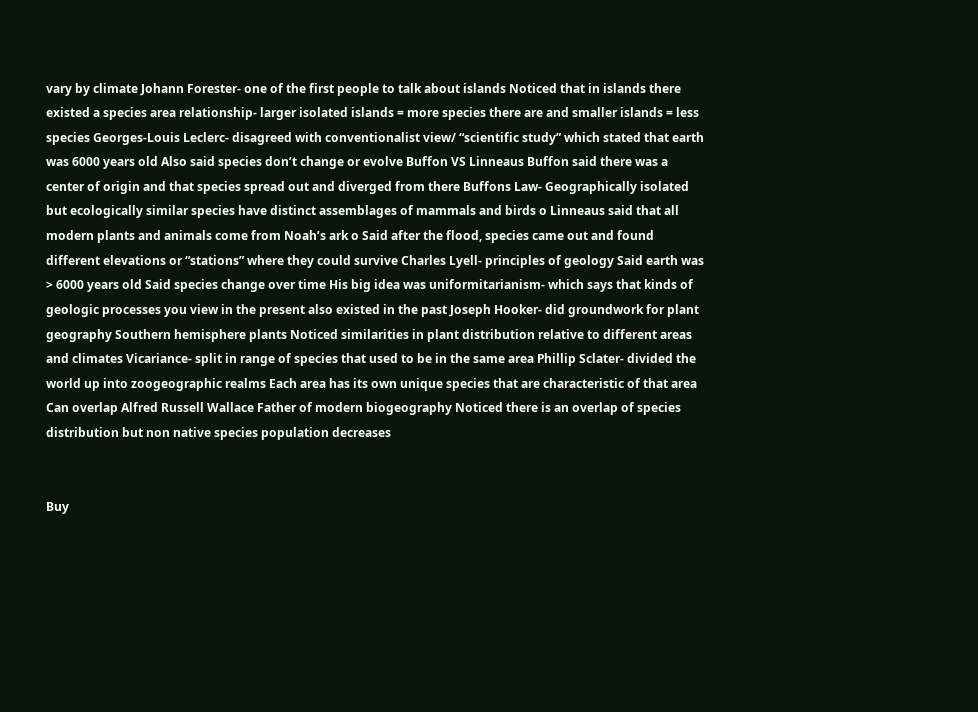vary by climate Johann Forester- one of the first people to talk about islands Noticed that in islands there existed a species area relationship- larger isolated islands = more species there are and smaller islands = less species Georges-Louis Leclerc- disagreed with conventionalist view/ “scientific study” which stated that earth was 6000 years old Also said species don’t change or evolve Buffon VS Linneaus Buffon said there was a center of origin and that species spread out and diverged from there Buffons Law- Geographically isolated but ecologically similar species have distinct assemblages of mammals and birds o Linneaus said that all modern plants and animals come from Noah’s ark o Said after the flood, species came out and found different elevations or “stations” where they could survive Charles Lyell- principles of geology Said earth was > 6000 years old Said species change over time His big idea was uniformitarianism- which says that kinds of geologic processes you view in the present also existed in the past Joseph Hooker- did groundwork for plant geography Southern hemisphere plants Noticed similarities in plant distribution relative to different areas and climates Vicariance- split in range of species that used to be in the same area Phillip Sclater- divided the world up into zoogeographic realms Each area has its own unique species that are characteristic of that area Can overlap Alfred Russell Wallace Father of modern biogeography Noticed there is an overlap of species distribution but non native species population decreases


Buy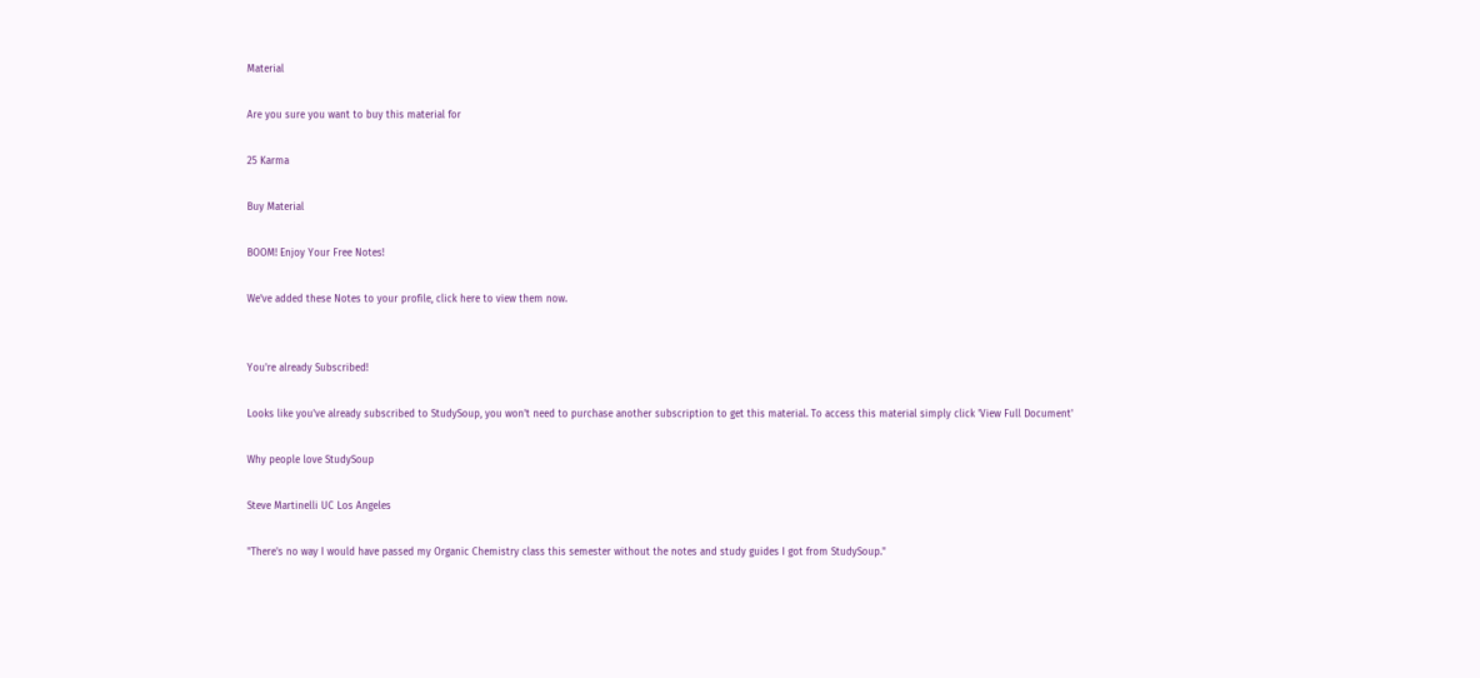Material

Are you sure you want to buy this material for

25 Karma

Buy Material

BOOM! Enjoy Your Free Notes!

We've added these Notes to your profile, click here to view them now.


You're already Subscribed!

Looks like you've already subscribed to StudySoup, you won't need to purchase another subscription to get this material. To access this material simply click 'View Full Document'

Why people love StudySoup

Steve Martinelli UC Los Angeles

"There's no way I would have passed my Organic Chemistry class this semester without the notes and study guides I got from StudySoup."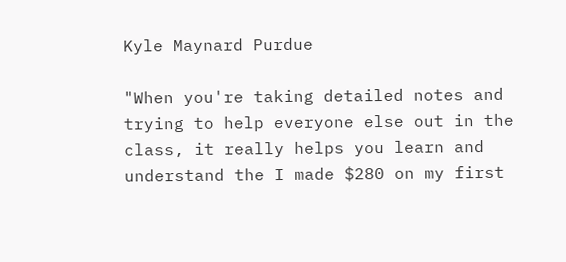Kyle Maynard Purdue

"When you're taking detailed notes and trying to help everyone else out in the class, it really helps you learn and understand the I made $280 on my first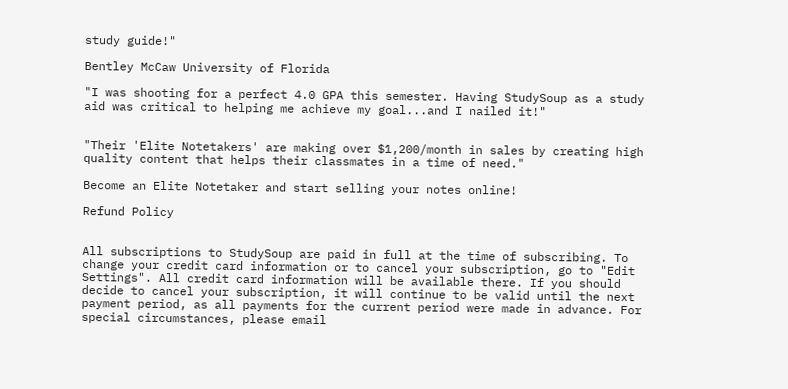study guide!"

Bentley McCaw University of Florida

"I was shooting for a perfect 4.0 GPA this semester. Having StudySoup as a study aid was critical to helping me achieve my goal...and I nailed it!"


"Their 'Elite Notetakers' are making over $1,200/month in sales by creating high quality content that helps their classmates in a time of need."

Become an Elite Notetaker and start selling your notes online!

Refund Policy


All subscriptions to StudySoup are paid in full at the time of subscribing. To change your credit card information or to cancel your subscription, go to "Edit Settings". All credit card information will be available there. If you should decide to cancel your subscription, it will continue to be valid until the next payment period, as all payments for the current period were made in advance. For special circumstances, please email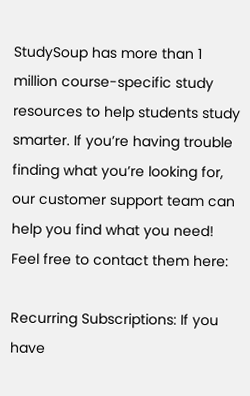StudySoup has more than 1 million course-specific study resources to help students study smarter. If you’re having trouble finding what you’re looking for, our customer support team can help you find what you need! Feel free to contact them here:

Recurring Subscriptions: If you have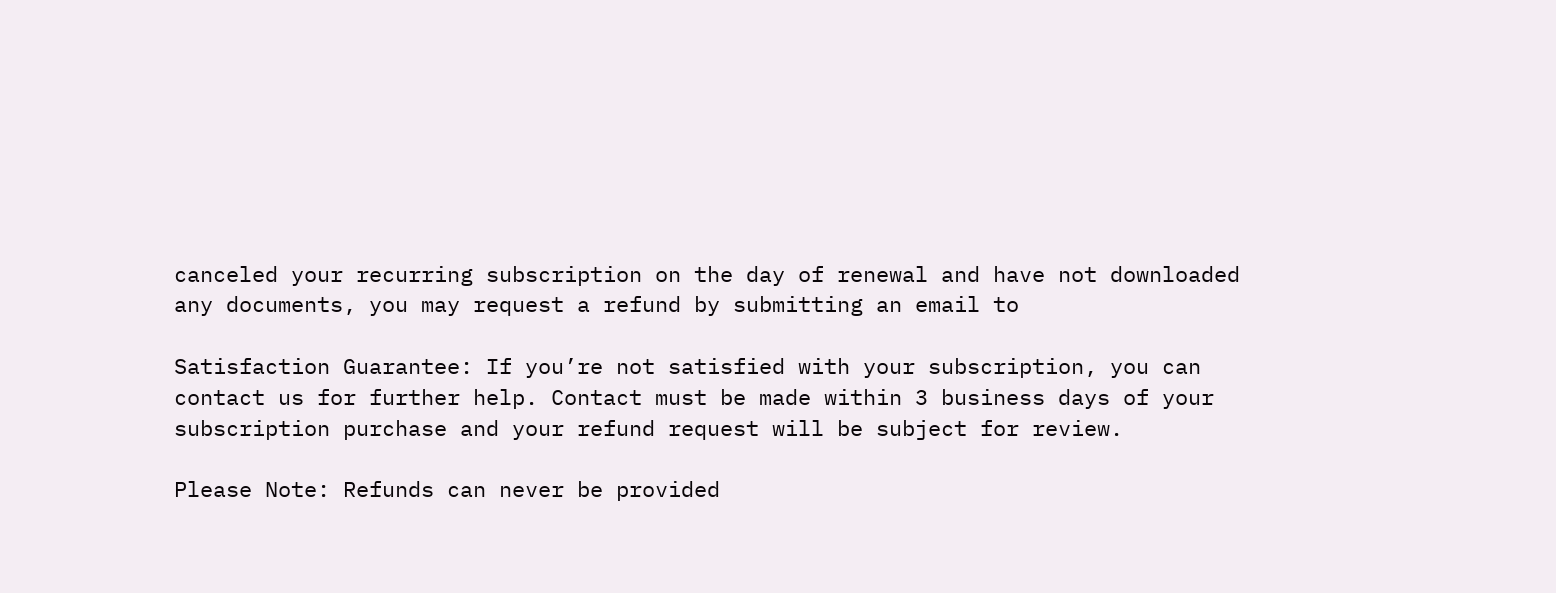canceled your recurring subscription on the day of renewal and have not downloaded any documents, you may request a refund by submitting an email to

Satisfaction Guarantee: If you’re not satisfied with your subscription, you can contact us for further help. Contact must be made within 3 business days of your subscription purchase and your refund request will be subject for review.

Please Note: Refunds can never be provided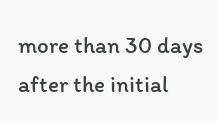more than 30 days after the initial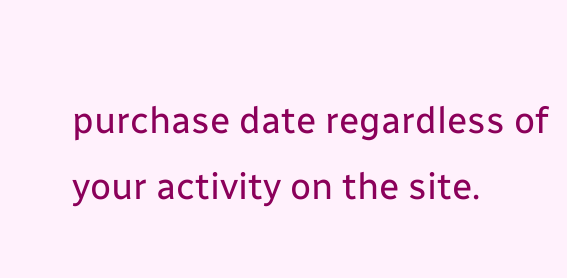purchase date regardless of your activity on the site.